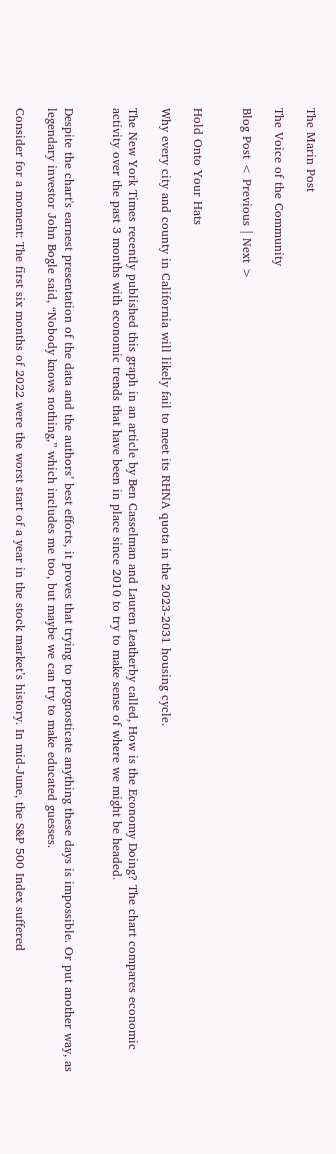The Marin Post

The Voice of the Community

Blog Post < Previous | Next >


Hold Onto Your Hats

Why every city and county in California will likely fail to meet its RHNA quota in the 2023-2031 housing cycle.

The New York Times recently published this graph in an article by Ben Casselman and Lauren Leatherby called, How is the Economy Doing? The chart compares economic activity over the past 3 months with economic trends that have been in place since 2010 to try to make sense of where we might be headed.


Despite the chart's earnest presentation of the data and the authors’ best efforts, it proves that trying to prognosticate anything these days is impossible. Or put another way, as legendary investor John Bogle said, “Nobody knows nothing,” which includes me too, but maybe we can try to make educated guesses.

Consider for a moment: The first six months of 2022 were the worst start of a year in the stock market’s history. In mid-June, the S&P 500 Index suffered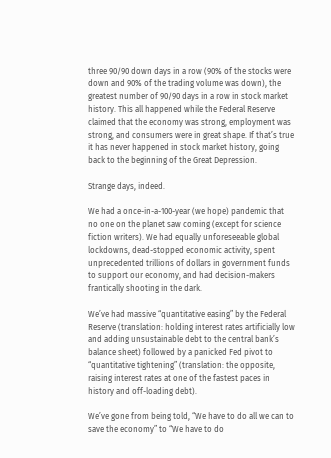three 90/90 down days in a row (90% of the stocks were down and 90% of the trading volume was down), the greatest number of 90/90 days in a row in stock market history. This all happened while the Federal Reserve claimed that the economy was strong, employment was strong, and consumers were in great shape. If that’s true it has never happened in stock market history, going back to the beginning of the Great Depression.

Strange days, indeed.

We had a once-in-a-100-year (we hope) pandemic that no one on the planet saw coming (except for science fiction writers). We had equally unforeseeable global lockdowns, dead-stopped economic activity, spent unprecedented trillions of dollars in government funds to support our economy, and had decision-makers frantically shooting in the dark.

We’ve had massive “quantitative easing” by the Federal Reserve (translation: holding interest rates artificially low and adding unsustainable debt to the central bank’s balance sheet) followed by a panicked Fed pivot to “quantitative tightening” (translation: the opposite, raising interest rates at one of the fastest paces in history and off-loading debt).

We’ve gone from being told, “We have to do all we can to save the economy” to “We have to do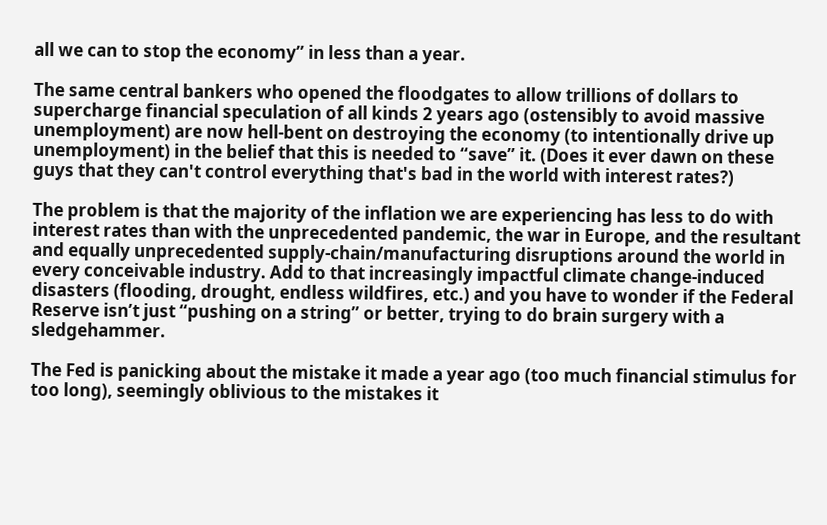all we can to stop the economy” in less than a year.

The same central bankers who opened the floodgates to allow trillions of dollars to supercharge financial speculation of all kinds 2 years ago (ostensibly to avoid massive unemployment) are now hell-bent on destroying the economy (to intentionally drive up unemployment) in the belief that this is needed to “save” it. (Does it ever dawn on these guys that they can't control everything that's bad in the world with interest rates?)

The problem is that the majority of the inflation we are experiencing has less to do with interest rates than with the unprecedented pandemic, the war in Europe, and the resultant and equally unprecedented supply-chain/manufacturing disruptions around the world in every conceivable industry. Add to that increasingly impactful climate change-induced disasters (flooding, drought, endless wildfires, etc.) and you have to wonder if the Federal Reserve isn’t just “pushing on a string” or better, trying to do brain surgery with a sledgehammer.

The Fed is panicking about the mistake it made a year ago (too much financial stimulus for too long), seemingly oblivious to the mistakes it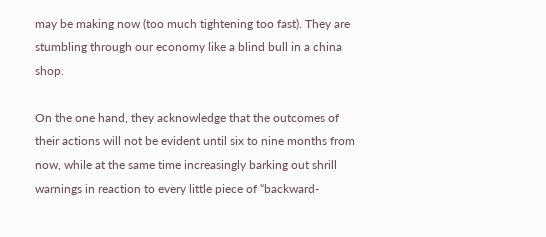may be making now (too much tightening too fast). They are stumbling through our economy like a blind bull in a china shop.

On the one hand, they acknowledge that the outcomes of their actions will not be evident until six to nine months from now, while at the same time increasingly barking out shrill warnings in reaction to every little piece of “backward-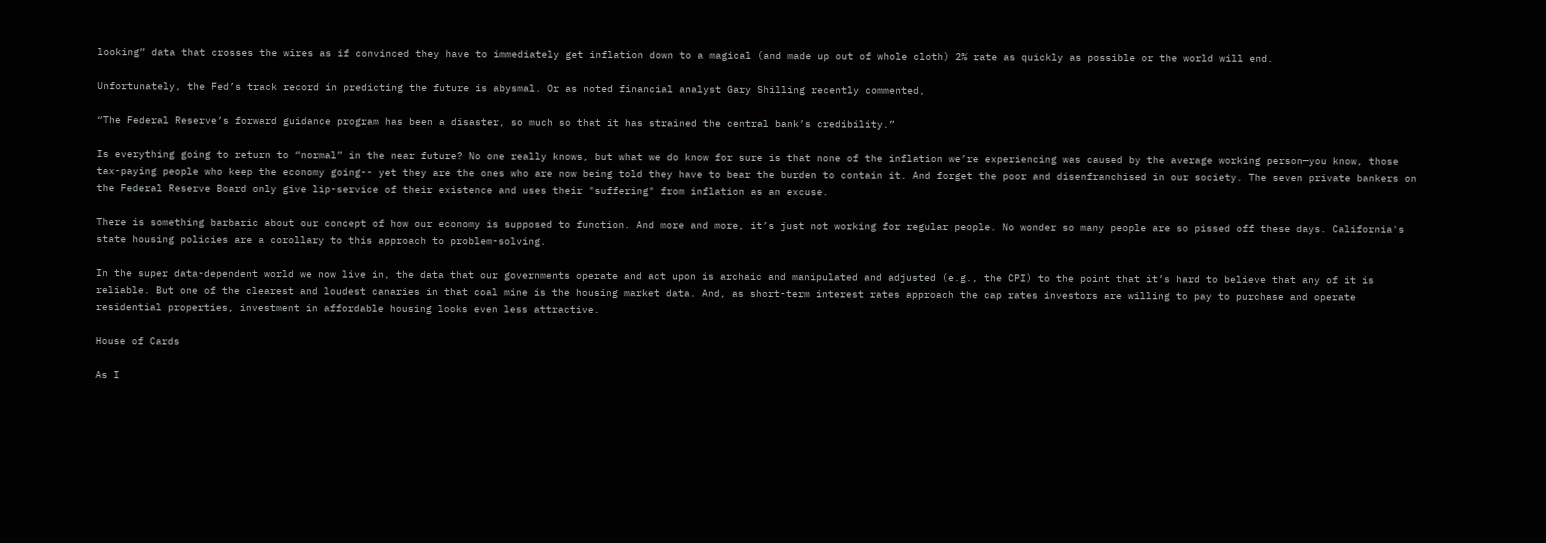looking” data that crosses the wires as if convinced they have to immediately get inflation down to a magical (and made up out of whole cloth) 2% rate as quickly as possible or the world will end.

Unfortunately, the Fed’s track record in predicting the future is abysmal. Or as noted financial analyst Gary Shilling recently commented,

“The Federal Reserve’s forward guidance program has been a disaster, so much so that it has strained the central bank’s credibility.”

Is everything going to return to “normal” in the near future? No one really knows, but what we do know for sure is that none of the inflation we’re experiencing was caused by the average working person—you know, those tax-paying people who keep the economy going-- yet they are the ones who are now being told they have to bear the burden to contain it. And forget the poor and disenfranchised in our society. The seven private bankers on the Federal Reserve Board only give lip-service of their existence and uses their "suffering" from inflation as an excuse.

There is something barbaric about our concept of how our economy is supposed to function. And more and more, it’s just not working for regular people. No wonder so many people are so pissed off these days. California's state housing policies are a corollary to this approach to problem-solving.

In the super data-dependent world we now live in, the data that our governments operate and act upon is archaic and manipulated and adjusted (e.g., the CPI) to the point that it’s hard to believe that any of it is reliable. But one of the clearest and loudest canaries in that coal mine is the housing market data. And, as short-term interest rates approach the cap rates investors are willing to pay to purchase and operate residential properties, investment in affordable housing looks even less attractive.

House of Cards

As I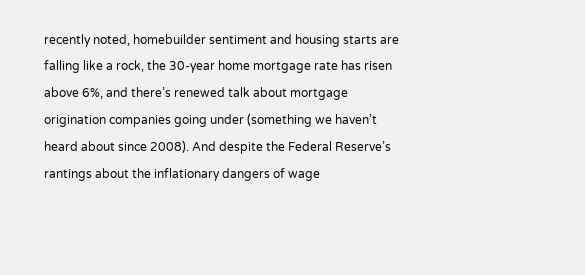recently noted, homebuilder sentiment and housing starts are falling like a rock, the 30-year home mortgage rate has risen above 6%, and there’s renewed talk about mortgage origination companies going under (something we haven’t heard about since 2008). And despite the Federal Reserve’s rantings about the inflationary dangers of wage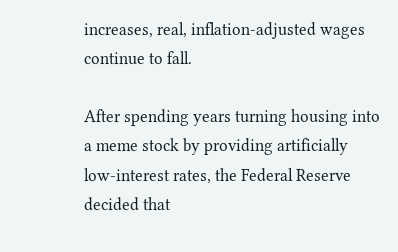increases, real, inflation-adjusted wages continue to fall.

After spending years turning housing into a meme stock by providing artificially low-interest rates, the Federal Reserve decided that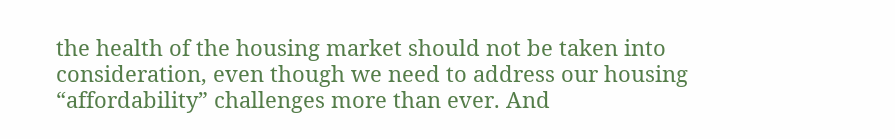the health of the housing market should not be taken into consideration, even though we need to address our housing “affordability” challenges more than ever. And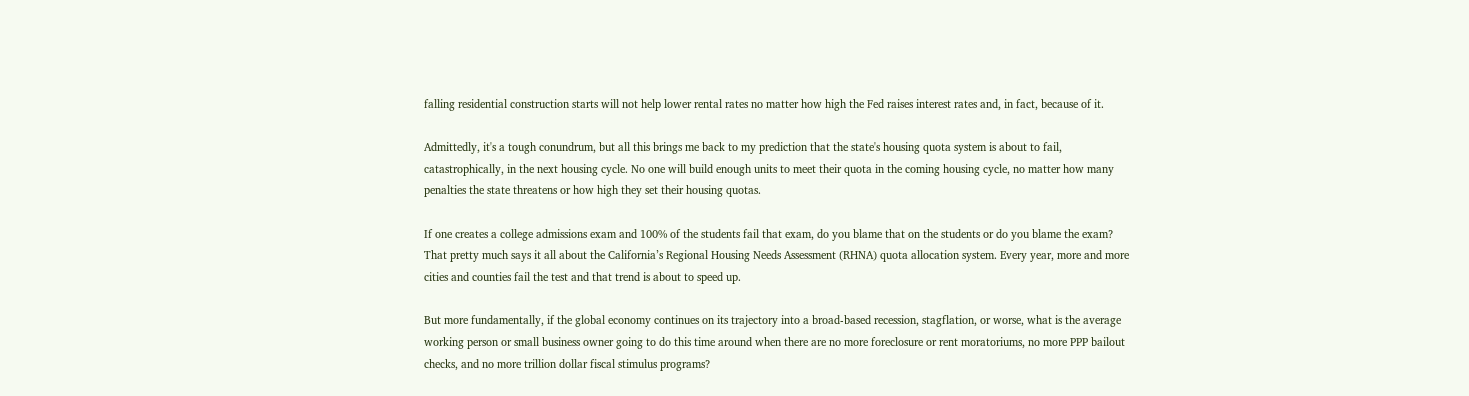falling residential construction starts will not help lower rental rates no matter how high the Fed raises interest rates and, in fact, because of it.

Admittedly, it's a tough conundrum, but all this brings me back to my prediction that the state's housing quota system is about to fail, catastrophically, in the next housing cycle. No one will build enough units to meet their quota in the coming housing cycle, no matter how many penalties the state threatens or how high they set their housing quotas.

If one creates a college admissions exam and 100% of the students fail that exam, do you blame that on the students or do you blame the exam? That pretty much says it all about the California’s Regional Housing Needs Assessment (RHNA) quota allocation system. Every year, more and more cities and counties fail the test and that trend is about to speed up.

But more fundamentally, if the global economy continues on its trajectory into a broad-based recession, stagflation, or worse, what is the average working person or small business owner going to do this time around when there are no more foreclosure or rent moratoriums, no more PPP bailout checks, and no more trillion dollar fiscal stimulus programs?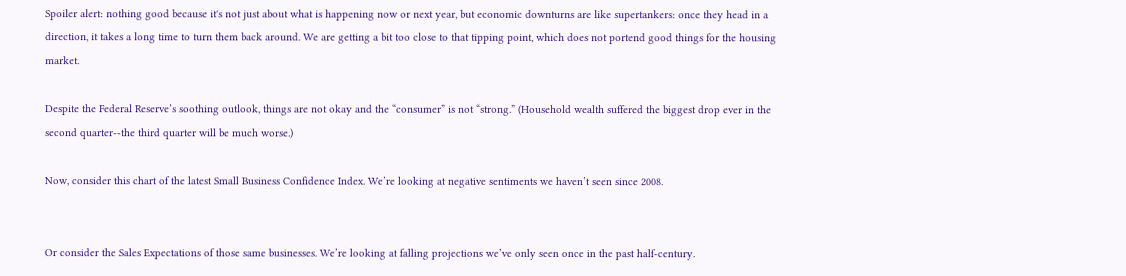Spoiler alert: nothing good because it's not just about what is happening now or next year, but economic downturns are like supertankers: once they head in a direction, it takes a long time to turn them back around. We are getting a bit too close to that tipping point, which does not portend good things for the housing market.

Despite the Federal Reserve’s soothing outlook, things are not okay and the “consumer” is not “strong.” (Household wealth suffered the biggest drop ever in the second quarter--the third quarter will be much worse.)

Now, consider this chart of the latest Small Business Confidence Index. We’re looking at negative sentiments we haven’t seen since 2008.


Or consider the Sales Expectations of those same businesses. We’re looking at falling projections we’ve only seen once in the past half-century.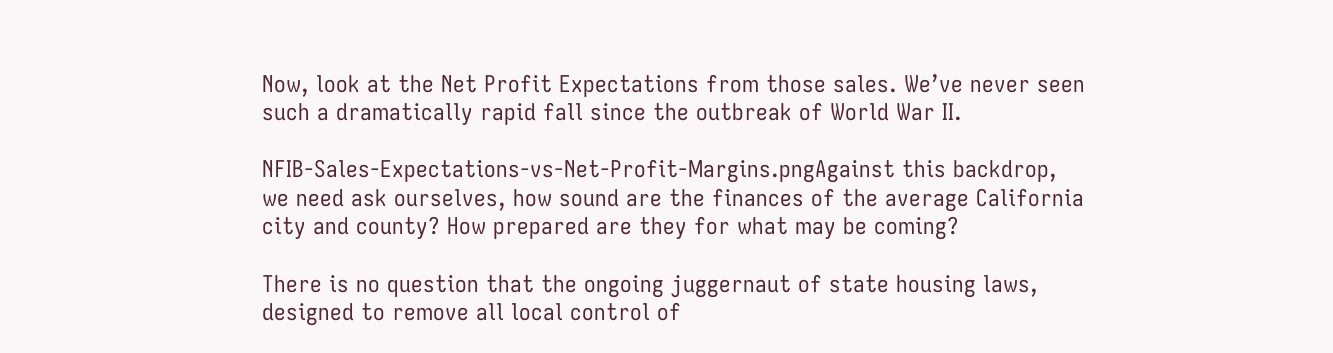Now, look at the Net Profit Expectations from those sales. We’ve never seen such a dramatically rapid fall since the outbreak of World War II.

NFIB-Sales-Expectations-vs-Net-Profit-Margins.pngAgainst this backdrop, we need ask ourselves, how sound are the finances of the average California city and county? How prepared are they for what may be coming?

There is no question that the ongoing juggernaut of state housing laws, designed to remove all local control of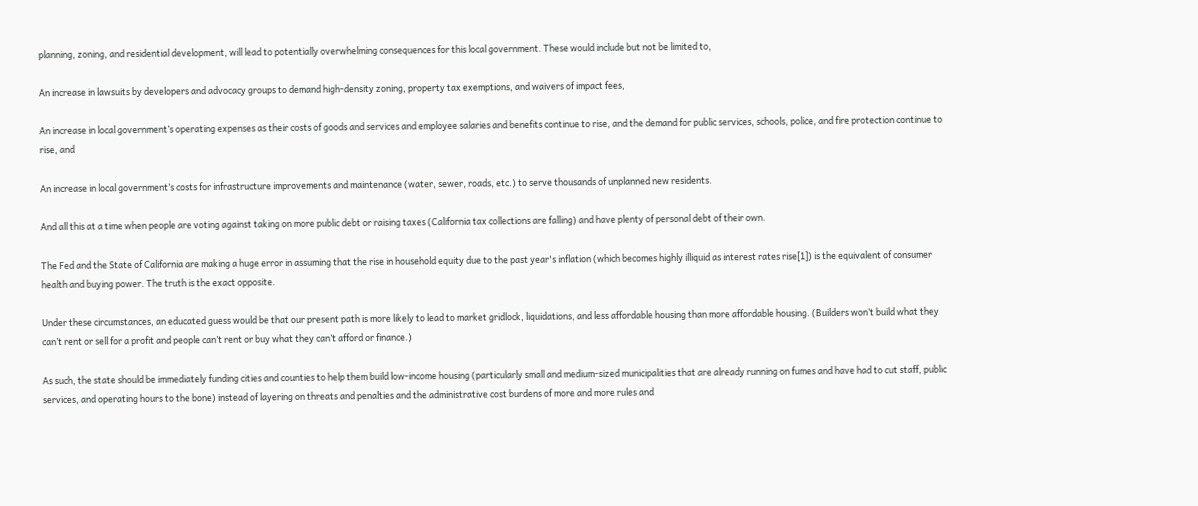planning, zoning, and residential development, will lead to potentially overwhelming consequences for this local government. These would include but not be limited to,

An increase in lawsuits by developers and advocacy groups to demand high-density zoning, property tax exemptions, and waivers of impact fees,

An increase in local government’s operating expenses as their costs of goods and services and employee salaries and benefits continue to rise, and the demand for public services, schools, police, and fire protection continue to rise, and

An increase in local government’s costs for infrastructure improvements and maintenance (water, sewer, roads, etc.) to serve thousands of unplanned new residents.

And all this at a time when people are voting against taking on more public debt or raising taxes (California tax collections are falling) and have plenty of personal debt of their own.

The Fed and the State of California are making a huge error in assuming that the rise in household equity due to the past year's inflation (which becomes highly illiquid as interest rates rise[1]) is the equivalent of consumer health and buying power. The truth is the exact opposite.

Under these circumstances, an educated guess would be that our present path is more likely to lead to market gridlock, liquidations, and less affordable housing than more affordable housing. (Builders won’t build what they can’t rent or sell for a profit and people can’t rent or buy what they can’t afford or finance.)

As such, the state should be immediately funding cities and counties to help them build low-income housing (particularly small and medium-sized municipalities that are already running on fumes and have had to cut staff, public services, and operating hours to the bone) instead of layering on threats and penalties and the administrative cost burdens of more and more rules and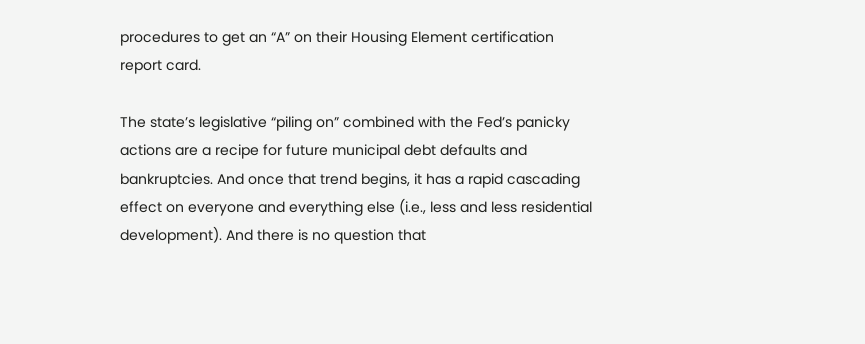procedures to get an “A” on their Housing Element certification report card.

The state’s legislative “piling on” combined with the Fed’s panicky actions are a recipe for future municipal debt defaults and bankruptcies. And once that trend begins, it has a rapid cascading effect on everyone and everything else (i.e., less and less residential development). And there is no question that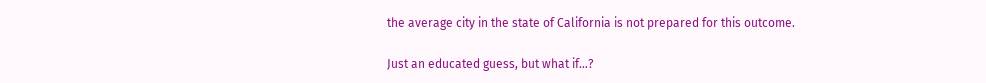the average city in the state of California is not prepared for this outcome.

Just an educated guess, but what if…?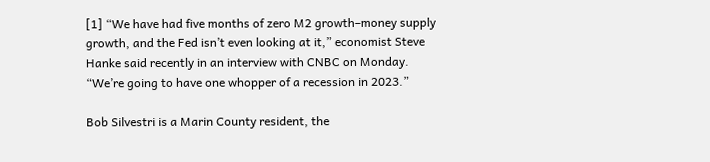[1] “We have had five months of zero M2 growth–money supply growth, and the Fed isn’t even looking at it,” economist Steve Hanke said recently in an interview with CNBC on Monday. “We’re going to have one whopper of a recession in 2023.”

Bob Silvestri is a Marin County resident, the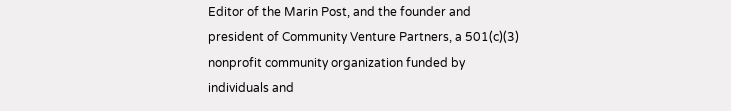Editor of the Marin Post, and the founder and president of Community Venture Partners, a 501(c)(3) nonprofit community organization funded by individuals and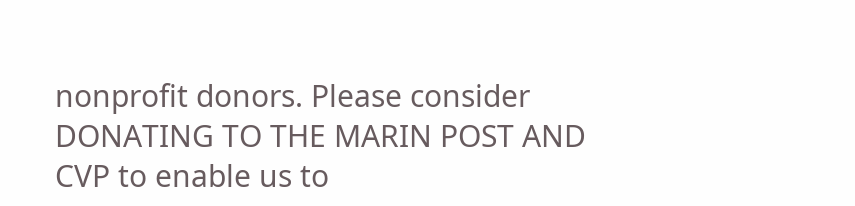nonprofit donors. Please consider DONATING TO THE MARIN POST AND CVP to enable us to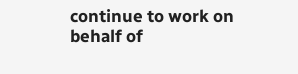continue to work on behalf of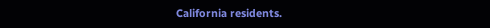California residents.